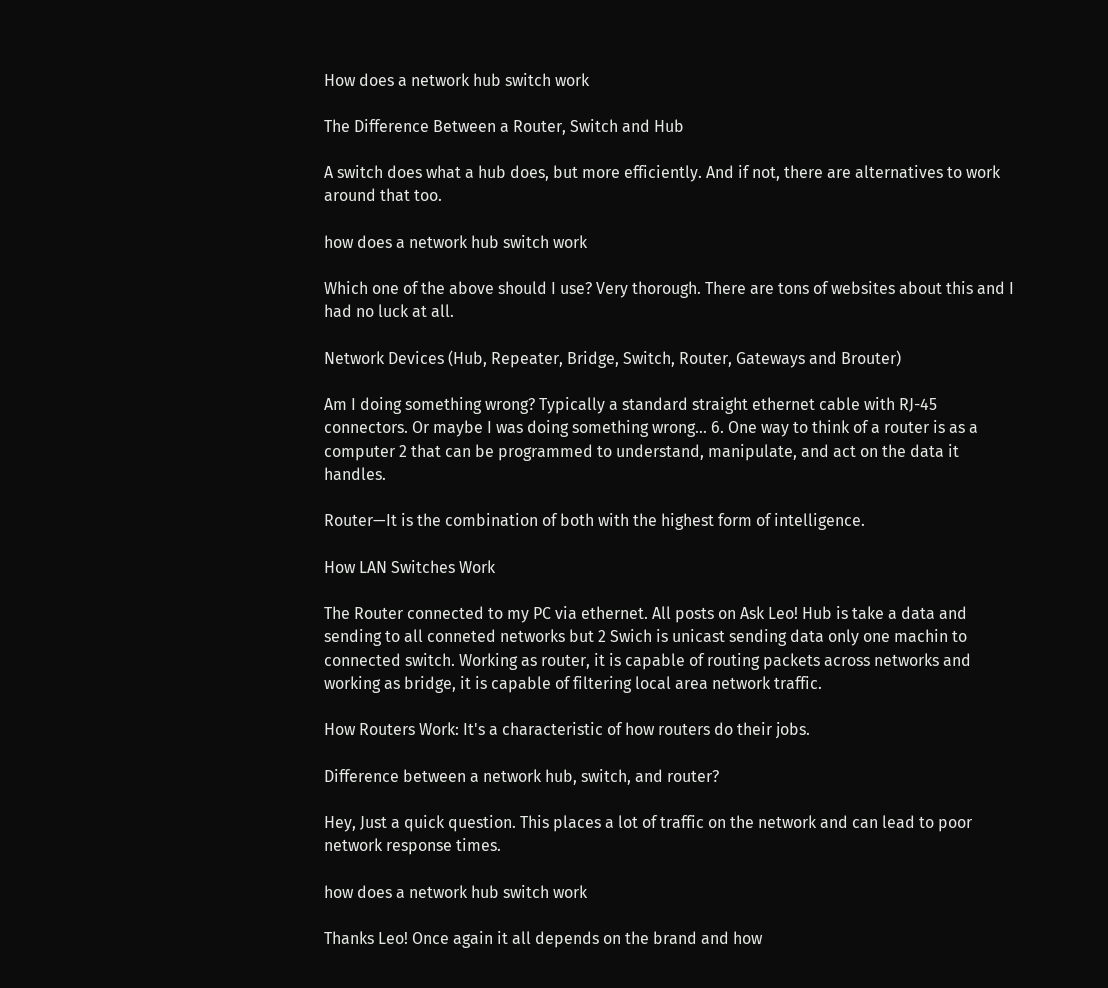How does a network hub switch work

The Difference Between a Router, Switch and Hub

A switch does what a hub does, but more efficiently. And if not, there are alternatives to work around that too.

how does a network hub switch work

Which one of the above should I use? Very thorough. There are tons of websites about this and I had no luck at all.

Network Devices (Hub, Repeater, Bridge, Switch, Router, Gateways and Brouter)

Am I doing something wrong? Typically a standard straight ethernet cable with RJ-45 connectors. Or maybe I was doing something wrong… 6. One way to think of a router is as a computer 2 that can be programmed to understand, manipulate, and act on the data it handles.

Router—It is the combination of both with the highest form of intelligence.

How LAN Switches Work

The Router connected to my PC via ethernet. All posts on Ask Leo! Hub is take a data and sending to all conneted networks but 2 Swich is unicast sending data only one machin to connected switch. Working as router, it is capable of routing packets across networks and working as bridge, it is capable of filtering local area network traffic.

How Routers Work: It's a characteristic of how routers do their jobs.

Difference between a network hub, switch, and router?

Hey, Just a quick question. This places a lot of traffic on the network and can lead to poor network response times.

how does a network hub switch work

Thanks Leo! Once again it all depends on the brand and how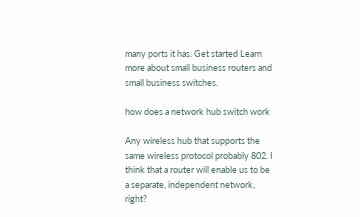many ports it has. Get started Learn more about small business routers and small business switches.

how does a network hub switch work

Any wireless hub that supports the same wireless protocol probably 802. I think that a router will enable us to be a separate, independent network, right?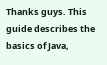Thanks guys. This guide describes the basics of Java,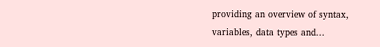providing an overview of syntax, variables, data types and...